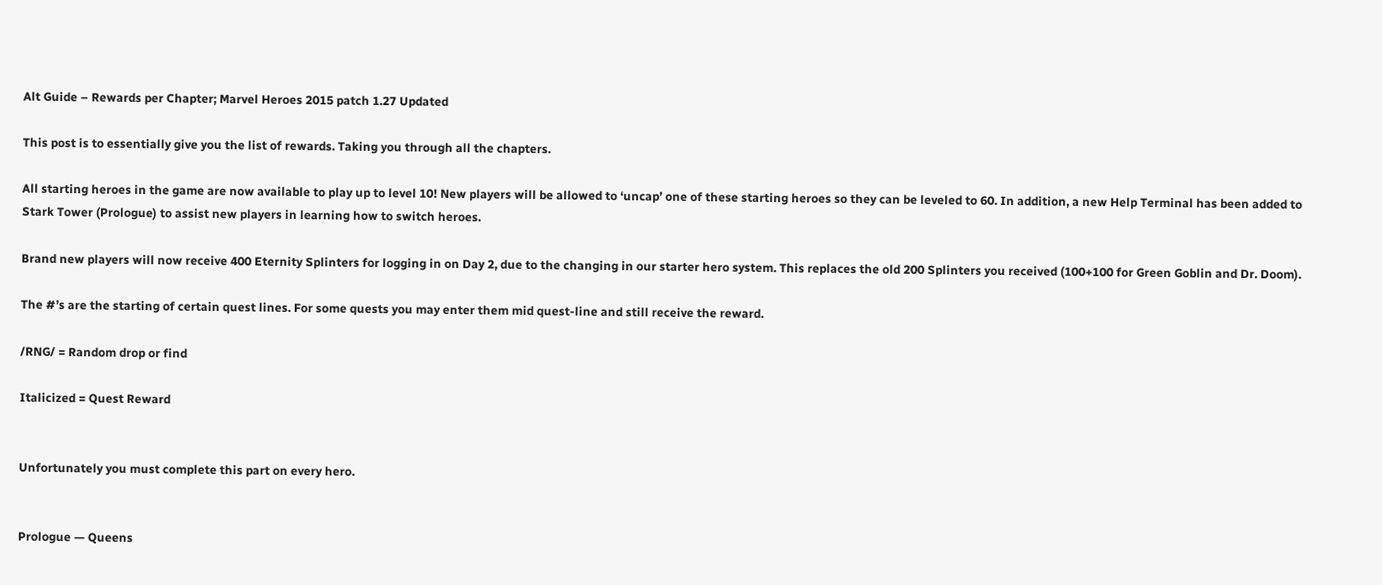Alt Guide – Rewards per Chapter; Marvel Heroes 2015 patch 1.27 Updated

This post is to essentially give you the list of rewards. Taking you through all the chapters.

All starting heroes in the game are now available to play up to level 10! New players will be allowed to ‘uncap’ one of these starting heroes so they can be leveled to 60. In addition, a new Help Terminal has been added to Stark Tower (Prologue) to assist new players in learning how to switch heroes.

Brand new players will now receive 400 Eternity Splinters for logging in on Day 2, due to the changing in our starter hero system. This replaces the old 200 Splinters you received (100+100 for Green Goblin and Dr. Doom).

The #’s are the starting of certain quest lines. For some quests you may enter them mid quest-line and still receive the reward.

/RNG/ = Random drop or find

Italicized = Quest Reward


Unfortunately you must complete this part on every hero.


Prologue — Queens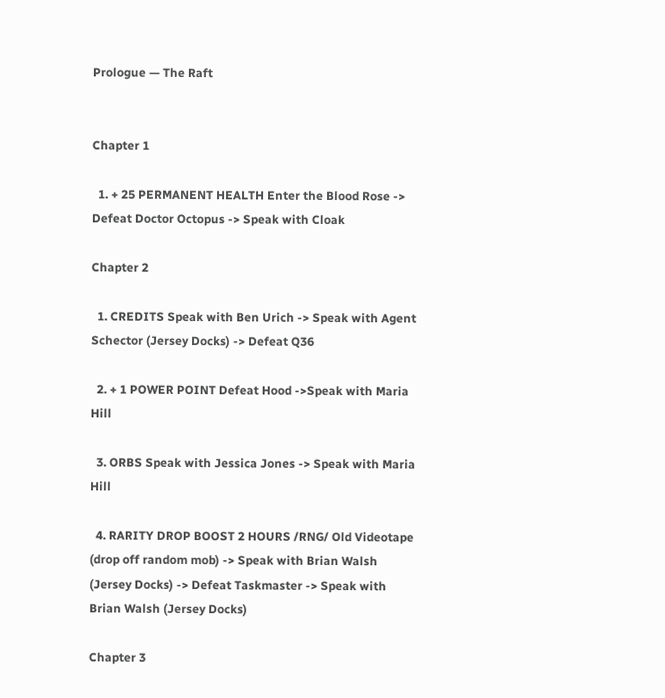Prologue — The Raft


Chapter 1

  1. + 25 PERMANENT HEALTH Enter the Blood Rose -> Defeat Doctor Octopus -> Speak with Cloak

Chapter 2

  1. CREDITS Speak with Ben Urich -> Speak with Agent Schector (Jersey Docks) -> Defeat Q36

  2. + 1 POWER POINT Defeat Hood ->Speak with Maria Hill

  3. ORBS Speak with Jessica Jones -> Speak with Maria Hill

  4. RARITY DROP BOOST 2 HOURS /RNG/ Old Videotape (drop off random mob) -> Speak with Brian Walsh (Jersey Docks) -> Defeat Taskmaster -> Speak with Brian Walsh (Jersey Docks)

Chapter 3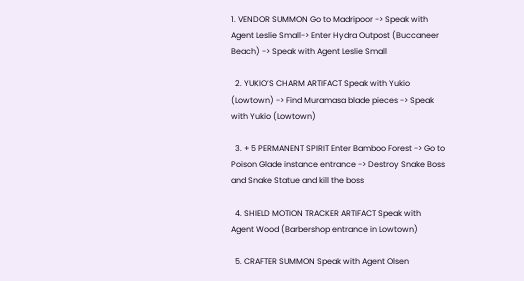1. VENDOR SUMMON Go to Madripoor -> Speak with Agent Leslie Small-> Enter Hydra Outpost (Buccaneer Beach) -> Speak with Agent Leslie Small

  2. YUKIO’S CHARM ARTIFACT Speak with Yukio (Lowtown) -> Find Muramasa blade pieces -> Speak with Yukio (Lowtown)

  3. + 5 PERMANENT SPIRIT Enter Bamboo Forest -> Go to Poison Glade instance entrance -> Destroy Snake Boss and Snake Statue and kill the boss

  4. SHIELD MOTION TRACKER ARTIFACT Speak with Agent Wood (Barbershop entrance in Lowtown)

  5. CRAFTER SUMMON Speak with Agent Olsen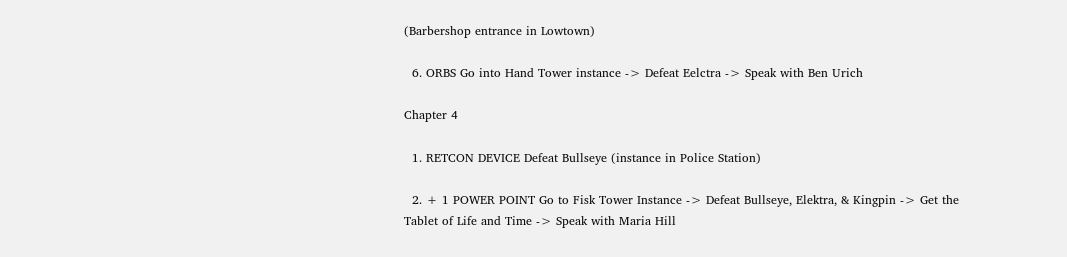(Barbershop entrance in Lowtown)

  6. ORBS Go into Hand Tower instance -> Defeat Eelctra -> Speak with Ben Urich

Chapter 4

  1. RETCON DEVICE Defeat Bullseye (instance in Police Station)

  2. + 1 POWER POINT Go to Fisk Tower Instance -> Defeat Bullseye, Elektra, & Kingpin -> Get the Tablet of Life and Time -> Speak with Maria Hill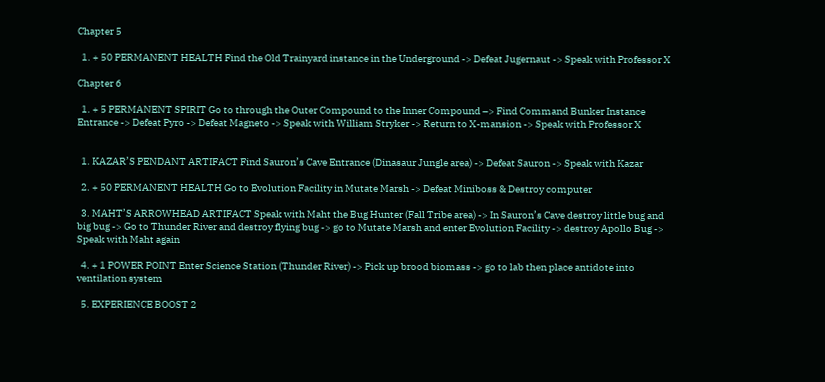Chapter 5

  1. + 50 PERMANENT HEALTH Find the Old Trainyard instance in the Underground -> Defeat Jugernaut -> Speak with Professor X

Chapter 6

  1. + 5 PERMANENT SPIRIT Go to through the Outer Compound to the Inner Compound –> Find Command Bunker Instance Entrance -> Defeat Pyro -> Defeat Magneto -> Speak with William Stryker -> Return to X-mansion -> Speak with Professor X


  1. KAZAR’S PENDANT ARTIFACT Find Sauron’s Cave Entrance (Dinasaur Jungle area) -> Defeat Sauron -> Speak with Kazar

  2. + 50 PERMANENT HEALTH Go to Evolution Facility in Mutate Marsh -> Defeat Miniboss & Destroy computer

  3. MAHT’S ARROWHEAD ARTIFACT Speak with Maht the Bug Hunter (Fall Tribe area) -> In Sauron’s Cave destroy little bug and big bug -> Go to Thunder River and destroy flying bug -> go to Mutate Marsh and enter Evolution Facility -> destroy Apollo Bug -> Speak with Maht again

  4. + 1 POWER POINT Enter Science Station (Thunder River) -> Pick up brood biomass -> go to lab then place antidote into ventilation system

  5. EXPERIENCE BOOST 2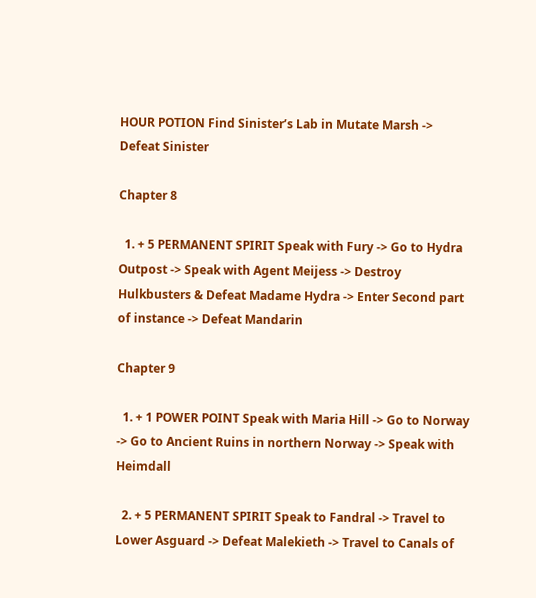HOUR POTION Find Sinister’s Lab in Mutate Marsh -> Defeat Sinister

Chapter 8

  1. + 5 PERMANENT SPIRIT Speak with Fury -> Go to Hydra Outpost -> Speak with Agent Meijess -> Destroy Hulkbusters & Defeat Madame Hydra -> Enter Second part of instance -> Defeat Mandarin

Chapter 9

  1. + 1 POWER POINT Speak with Maria Hill -> Go to Norway -> Go to Ancient Ruins in northern Norway -> Speak with Heimdall

  2. + 5 PERMANENT SPIRIT Speak to Fandral -> Travel to Lower Asguard -> Defeat Malekieth -> Travel to Canals of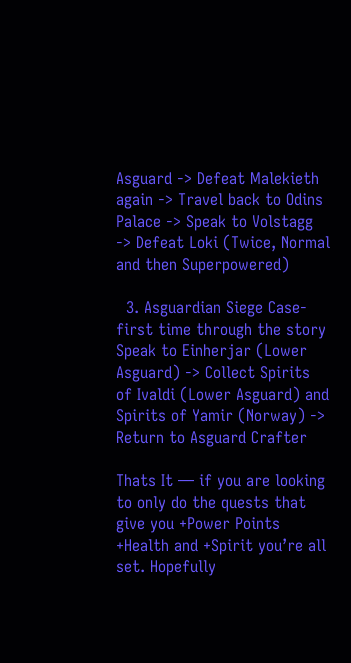Asguard -> Defeat Malekieth again -> Travel back to Odins Palace -> Speak to Volstagg -> Defeat Loki (Twice, Normal and then Superpowered)

  3. Asguardian Siege Case- first time through the story Speak to Einherjar (Lower Asguard) -> Collect Spirits of Ivaldi (Lower Asguard) and Spirits of Yamir (Norway) -> Return to Asguard Crafter

Thats It — if you are looking to only do the quests that give you +Power Points +Health and +Spirit you’re all set. Hopefully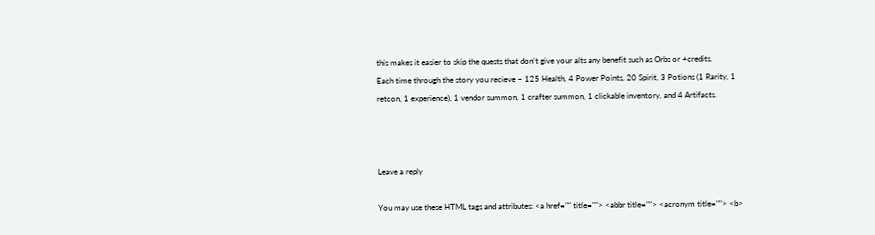this makes it easier to skip the quests that don’t give your alts any benefit such as Orbs or +credits.
Each time through the story you recieve – 125 Health, 4 Power Points, 20 Spirit, 3 Potions (1 Rarity, 1 retcon, 1 experience), 1 vendor summon, 1 crafter summon, 1 clickable inventory, and 4 Artifacts.



Leave a reply

You may use these HTML tags and attributes: <a href="" title=""> <abbr title=""> <acronym title=""> <b>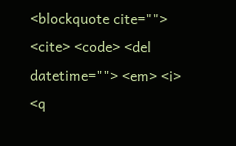<blockquote cite=""> <cite> <code> <del datetime=""> <em> <i> <q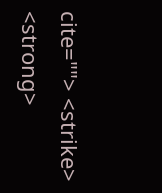cite=""> <strike> <strong>